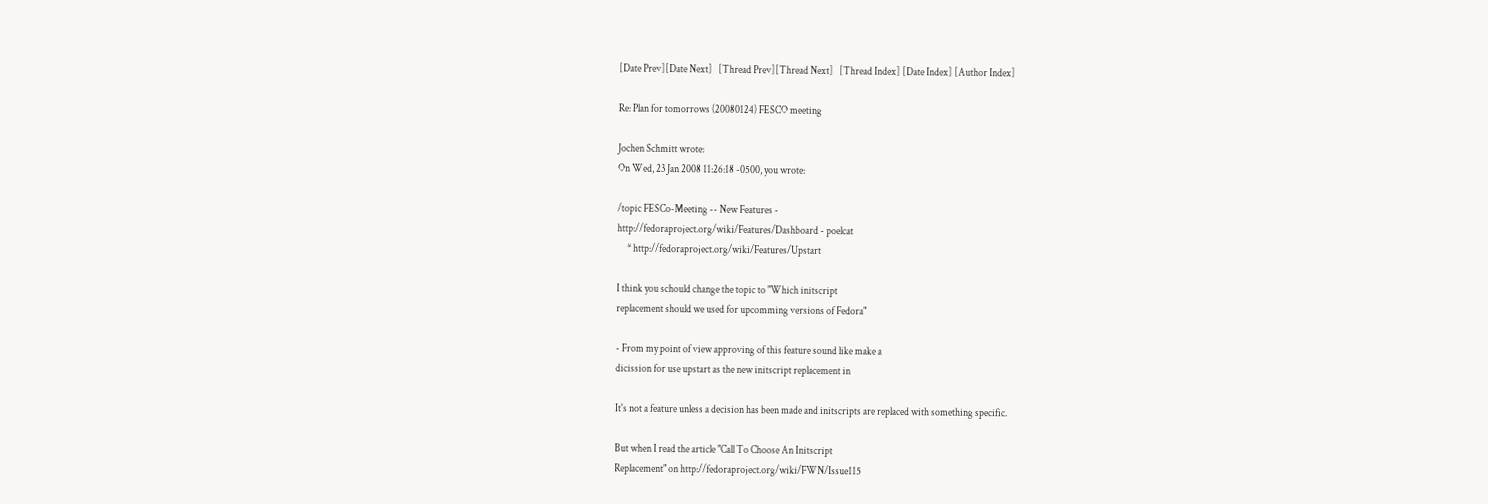[Date Prev][Date Next]   [Thread Prev][Thread Next]   [Thread Index] [Date Index] [Author Index]

Re: Plan for tomorrows (20080124) FESCO meeting

Jochen Schmitt wrote:
On Wed, 23 Jan 2008 11:26:18 -0500, you wrote:

/topic FESCo-Meeting -- New Features -
http://fedoraproject.org/wiki/Features/Dashboard - poelcat
     * http://fedoraproject.org/wiki/Features/Upstart

I think you schould change the topic to "Which initscript
replacement should we used for upcomming versions of Fedora"

- From my point of view approving of this feature sound like make a
dicission for use upstart as the new initscript replacement in

It's not a feature unless a decision has been made and initscripts are replaced with something specific.

But when I read the article "Call To Choose An Initscript
Replacement" on http://fedoraproject.org/wiki/FWN/Issue115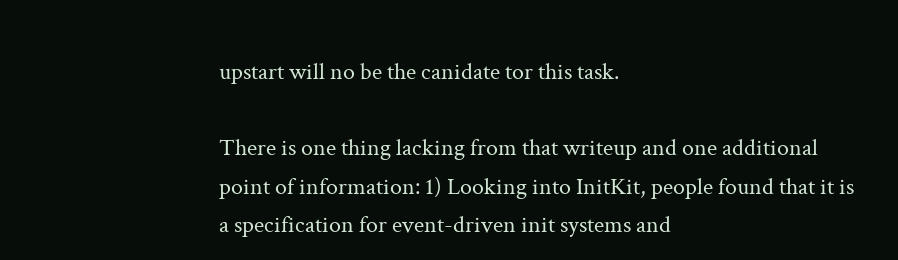upstart will no be the canidate tor this task.

There is one thing lacking from that writeup and one additional point of information: 1) Looking into InitKit, people found that it is a specification for event-driven init systems and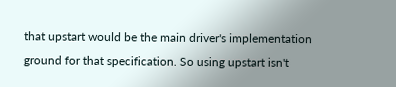that upstart would be the main driver's implementation ground for that specification. So using upstart isn't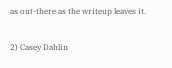as out-there as the writeup leaves it.

2) Casey Dahlin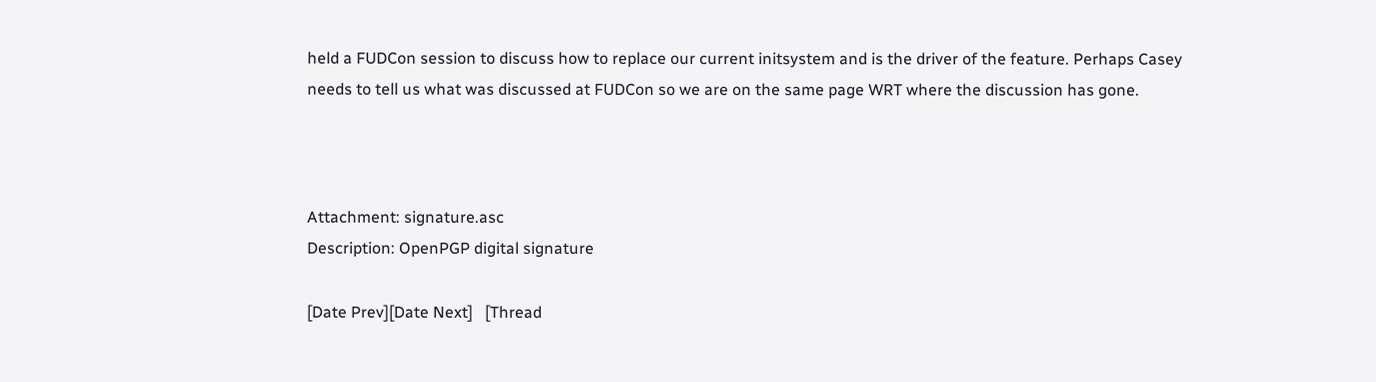held a FUDCon session to discuss how to replace our current initsystem and is the driver of the feature. Perhaps Casey needs to tell us what was discussed at FUDCon so we are on the same page WRT where the discussion has gone.



Attachment: signature.asc
Description: OpenPGP digital signature

[Date Prev][Date Next]   [Thread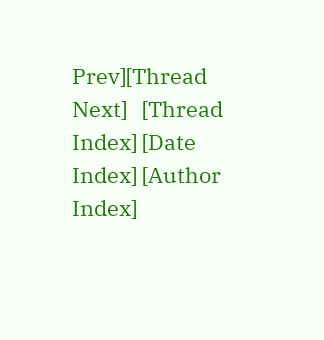Prev][Thread Next]   [Thread Index] [Date Index] [Author Index]